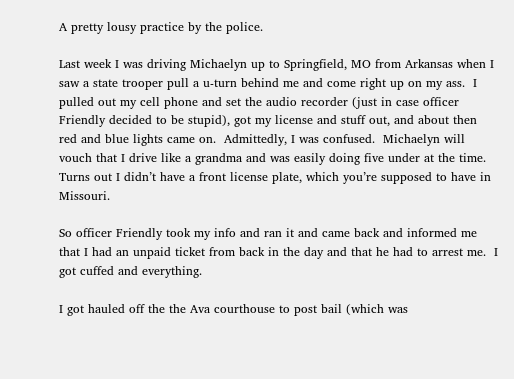A pretty lousy practice by the police.

Last week I was driving Michaelyn up to Springfield, MO from Arkansas when I saw a state trooper pull a u-turn behind me and come right up on my ass.  I pulled out my cell phone and set the audio recorder (just in case officer Friendly decided to be stupid), got my license and stuff out, and about then red and blue lights came on.  Admittedly, I was confused.  Michaelyn will vouch that I drive like a grandma and was easily doing five under at the time.  Turns out I didn’t have a front license plate, which you’re supposed to have in Missouri.

So officer Friendly took my info and ran it and came back and informed me that I had an unpaid ticket from back in the day and that he had to arrest me.  I got cuffed and everything.

I got hauled off the the Ava courthouse to post bail (which was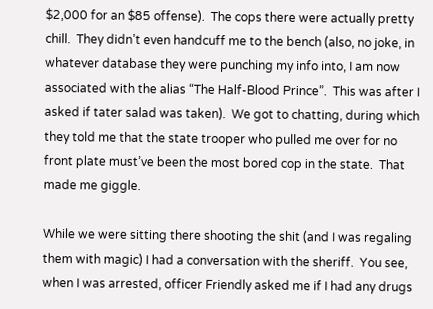$2,000 for an $85 offense).  The cops there were actually pretty chill.  They didn’t even handcuff me to the bench (also, no joke, in whatever database they were punching my info into, I am now associated with the alias “The Half-Blood Prince”.  This was after I asked if tater salad was taken).  We got to chatting, during which they told me that the state trooper who pulled me over for no front plate must’ve been the most bored cop in the state.  That made me giggle.

While we were sitting there shooting the shit (and I was regaling them with magic) I had a conversation with the sheriff.  You see, when I was arrested, officer Friendly asked me if I had any drugs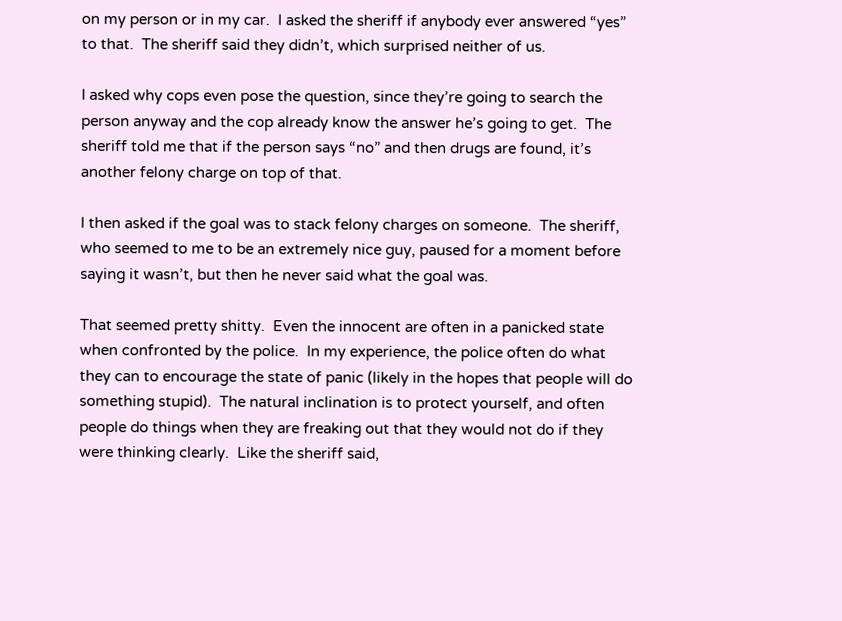on my person or in my car.  I asked the sheriff if anybody ever answered “yes” to that.  The sheriff said they didn’t, which surprised neither of us.

I asked why cops even pose the question, since they’re going to search the person anyway and the cop already know the answer he’s going to get.  The sheriff told me that if the person says “no” and then drugs are found, it’s another felony charge on top of that.

I then asked if the goal was to stack felony charges on someone.  The sheriff, who seemed to me to be an extremely nice guy, paused for a moment before saying it wasn’t, but then he never said what the goal was.

That seemed pretty shitty.  Even the innocent are often in a panicked state when confronted by the police.  In my experience, the police often do what they can to encourage the state of panic (likely in the hopes that people will do something stupid).  The natural inclination is to protect yourself, and often people do things when they are freaking out that they would not do if they were thinking clearly.  Like the sheriff said,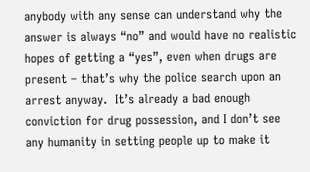anybody with any sense can understand why the answer is always “no” and would have no realistic hopes of getting a “yes”, even when drugs are present – that’s why the police search upon an arrest anyway.  It’s already a bad enough conviction for drug possession, and I don’t see any humanity in setting people up to make it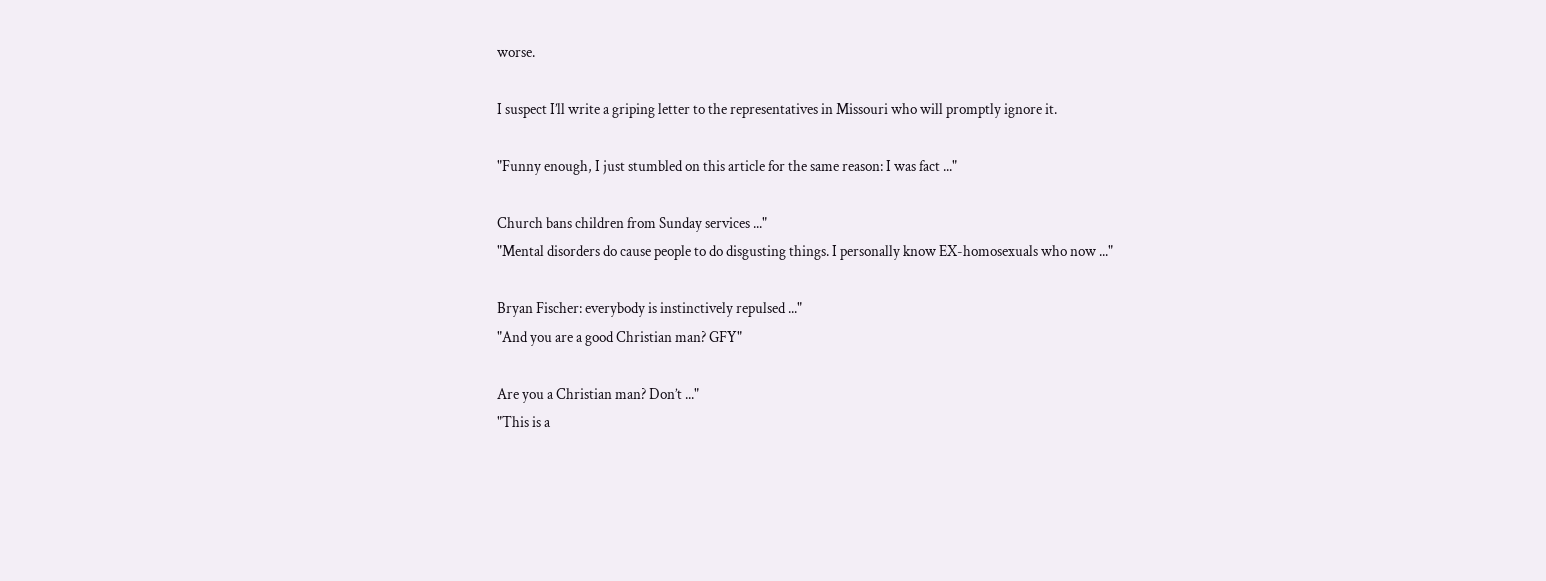worse.

I suspect I’ll write a griping letter to the representatives in Missouri who will promptly ignore it.

"Funny enough, I just stumbled on this article for the same reason: I was fact ..."

Church bans children from Sunday services ..."
"Mental disorders do cause people to do disgusting things. I personally know EX-homosexuals who now ..."

Bryan Fischer: everybody is instinctively repulsed ..."
"And you are a good Christian man? GFY"

Are you a Christian man? Don’t ..."
"This is a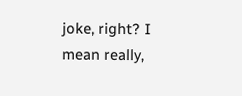joke, right? I mean really,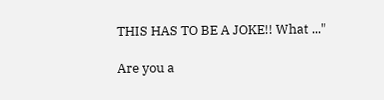THIS HAS TO BE A JOKE!! What ..."

Are you a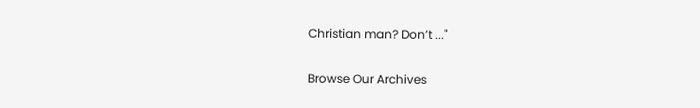Christian man? Don’t ..."

Browse Our Archives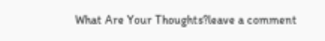What Are Your Thoughts?leave a comment